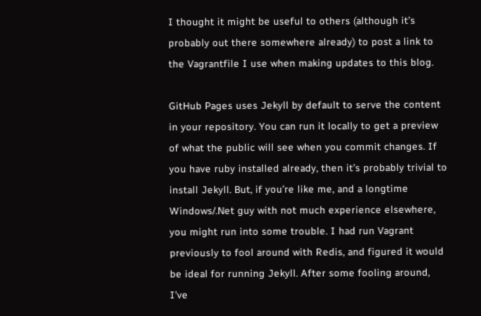I thought it might be useful to others (although it’s probably out there somewhere already) to post a link to the Vagrantfile I use when making updates to this blog.

GitHub Pages uses Jekyll by default to serve the content in your repository. You can run it locally to get a preview of what the public will see when you commit changes. If you have ruby installed already, then it’s probably trivial to install Jekyll. But, if you’re like me, and a longtime Windows/.Net guy with not much experience elsewhere, you might run into some trouble. I had run Vagrant previously to fool around with Redis, and figured it would be ideal for running Jekyll. After some fooling around, I’ve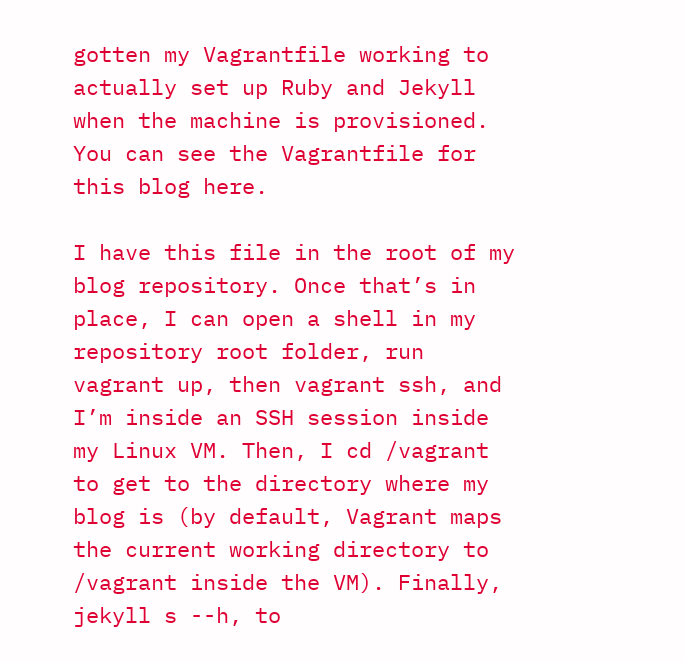gotten my Vagrantfile working to actually set up Ruby and Jekyll when the machine is provisioned. You can see the Vagrantfile for this blog here.

I have this file in the root of my blog repository. Once that’s in place, I can open a shell in my repository root folder, run vagrant up, then vagrant ssh, and I’m inside an SSH session inside my Linux VM. Then, I cd /vagrant to get to the directory where my blog is (by default, Vagrant maps the current working directory to /vagrant inside the VM). Finally, jekyll s --h, to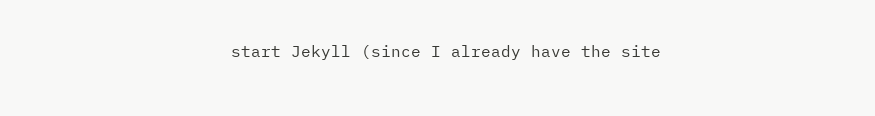start Jekyll (since I already have the site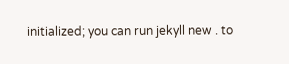initialized; you can run jekyll new . to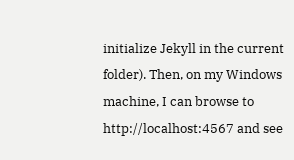initialize Jekyll in the current folder). Then, on my Windows machine, I can browse to http://localhost:4567 and see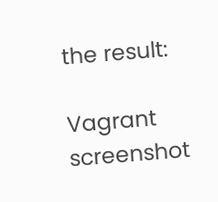the result:

Vagrant screenshot